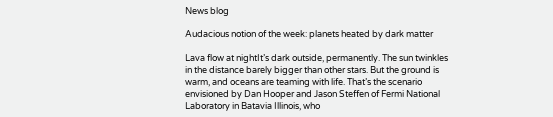News blog

Audacious notion of the week: planets heated by dark matter

Lava flow at nightIt’s dark outside, permanently. The sun twinkles in the distance barely bigger than other stars. But the ground is warm, and oceans are teaming with life. That’s the scenario envisioned by Dan Hooper and Jason Steffen of Fermi National Laboratory in Batavia Illinois, who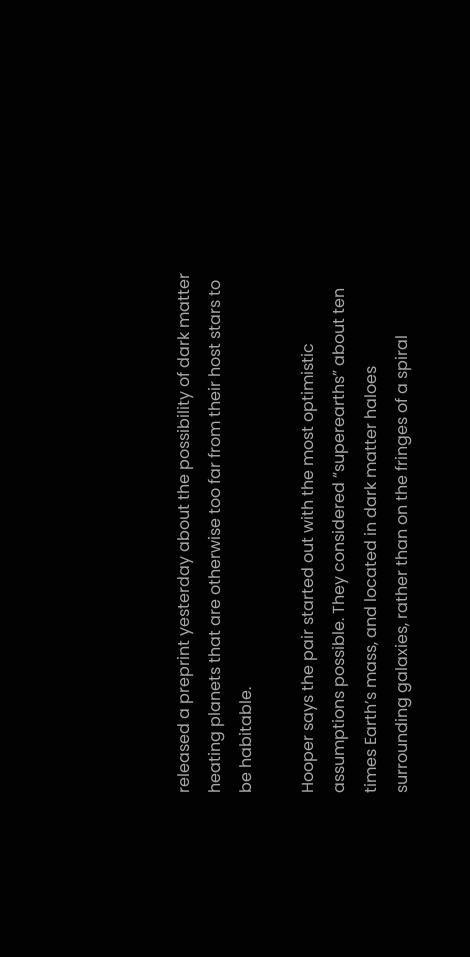released a preprint yesterday about the possibility of dark matter heating planets that are otherwise too far from their host stars to be habitable.

Hooper says the pair started out with the most optimistic assumptions possible. They considered “superearths” about ten times Earth’s mass, and located in dark matter haloes surrounding galaxies, rather than on the fringes of a spiral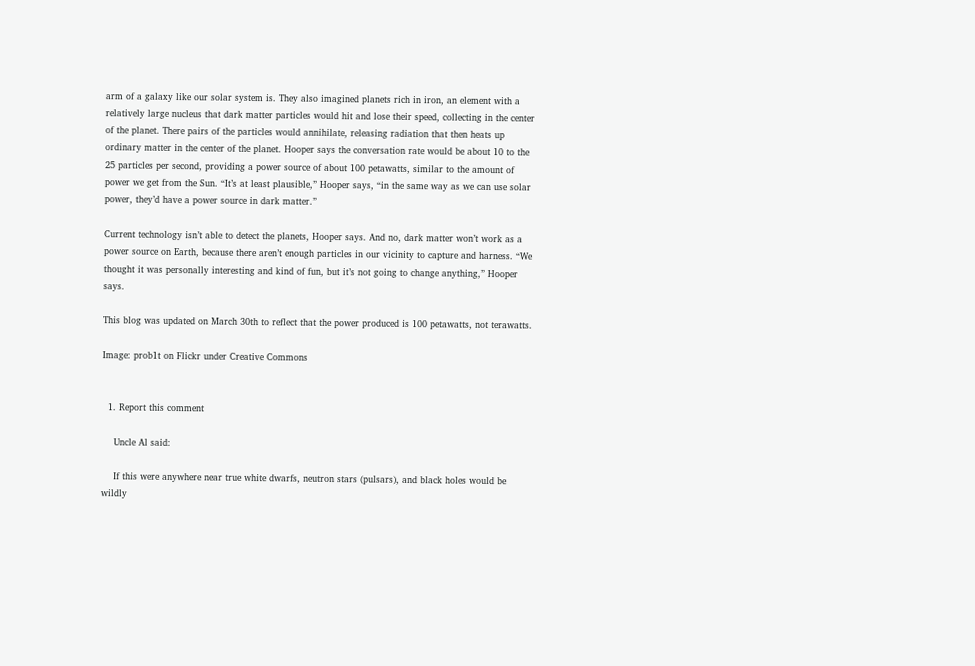arm of a galaxy like our solar system is. They also imagined planets rich in iron, an element with a relatively large nucleus that dark matter particles would hit and lose their speed, collecting in the center of the planet. There pairs of the particles would annihilate, releasing radiation that then heats up ordinary matter in the center of the planet. Hooper says the conversation rate would be about 10 to the 25 particles per second, providing a power source of about 100 petawatts, similar to the amount of power we get from the Sun. “It’s at least plausible,” Hooper says, “in the same way as we can use solar power, they’d have a power source in dark matter.”

Current technology isn’t able to detect the planets, Hooper says. And no, dark matter won’t work as a power source on Earth, because there aren’t enough particles in our vicinity to capture and harness. “We thought it was personally interesting and kind of fun, but it’s not going to change anything,” Hooper says.

This blog was updated on March 30th to reflect that the power produced is 100 petawatts, not terawatts.

Image: prob1t on Flickr under Creative Commons


  1. Report this comment

    Uncle Al said:

    If this were anywhere near true white dwarfs, neutron stars (pulsars), and black holes would be wildly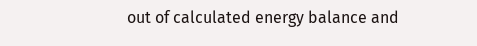out of calculated energy balance and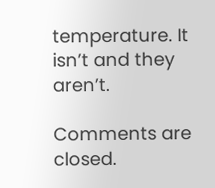temperature. It isn’t and they aren’t.

Comments are closed.